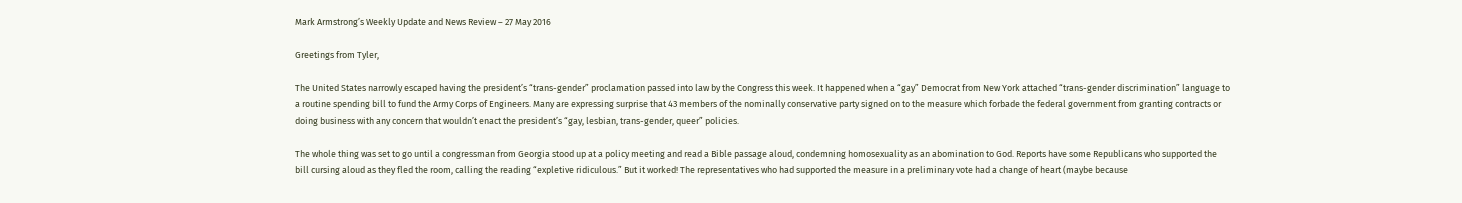Mark Armstrong’s Weekly Update and News Review – 27 May 2016

Greetings from Tyler,

The United States narrowly escaped having the president’s “trans-gender” proclamation passed into law by the Congress this week. It happened when a “gay” Democrat from New York attached “trans-gender discrimination” language to a routine spending bill to fund the Army Corps of Engineers. Many are expressing surprise that 43 members of the nominally conservative party signed on to the measure which forbade the federal government from granting contracts or doing business with any concern that wouldn’t enact the president’s “gay, lesbian, trans-gender, queer” policies.

The whole thing was set to go until a congressman from Georgia stood up at a policy meeting and read a Bible passage aloud, condemning homosexuality as an abomination to God. Reports have some Republicans who supported the bill cursing aloud as they fled the room, calling the reading “expletive ridiculous.” But it worked! The representatives who had supported the measure in a preliminary vote had a change of heart (maybe because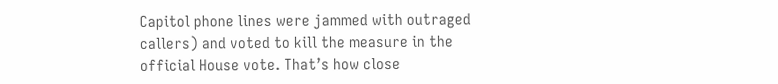Capitol phone lines were jammed with outraged callers) and voted to kill the measure in the official House vote. That’s how close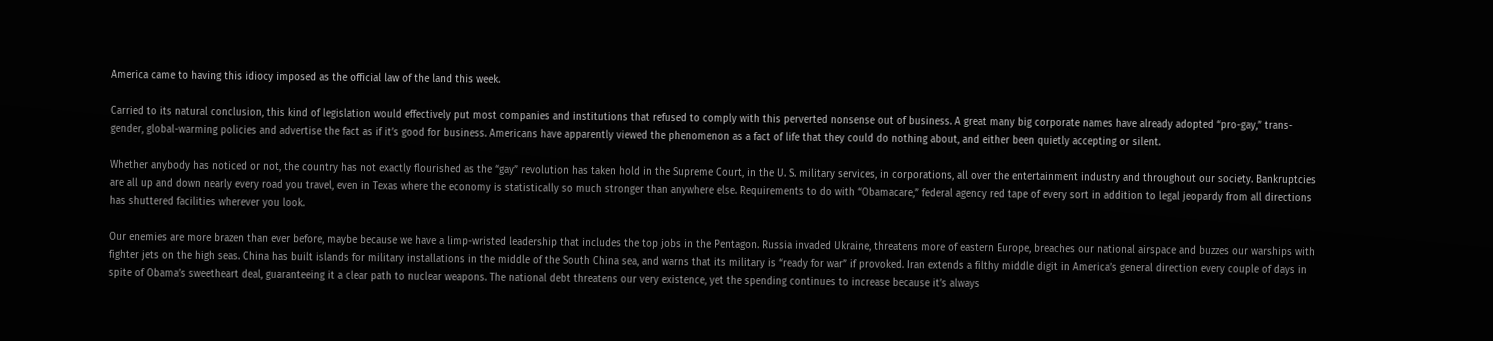America came to having this idiocy imposed as the official law of the land this week.

Carried to its natural conclusion, this kind of legislation would effectively put most companies and institutions that refused to comply with this perverted nonsense out of business. A great many big corporate names have already adopted “pro-gay,” trans-gender, global-warming policies and advertise the fact as if it’s good for business. Americans have apparently viewed the phenomenon as a fact of life that they could do nothing about, and either been quietly accepting or silent.

Whether anybody has noticed or not, the country has not exactly flourished as the “gay” revolution has taken hold in the Supreme Court, in the U. S. military services, in corporations, all over the entertainment industry and throughout our society. Bankruptcies are all up and down nearly every road you travel, even in Texas where the economy is statistically so much stronger than anywhere else. Requirements to do with “Obamacare,” federal agency red tape of every sort in addition to legal jeopardy from all directions has shuttered facilities wherever you look.

Our enemies are more brazen than ever before, maybe because we have a limp-wristed leadership that includes the top jobs in the Pentagon. Russia invaded Ukraine, threatens more of eastern Europe, breaches our national airspace and buzzes our warships with fighter jets on the high seas. China has built islands for military installations in the middle of the South China sea, and warns that its military is “ready for war” if provoked. Iran extends a filthy middle digit in America’s general direction every couple of days in spite of Obama’s sweetheart deal, guaranteeing it a clear path to nuclear weapons. The national debt threatens our very existence, yet the spending continues to increase because it’s always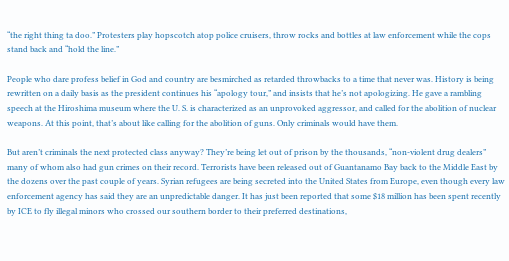“the right thing ta doo.” Protesters play hopscotch atop police cruisers, throw rocks and bottles at law enforcement while the cops stand back and “hold the line.”

People who dare profess belief in God and country are besmirched as retarded throwbacks to a time that never was. History is being rewritten on a daily basis as the president continues his “apology tour,” and insists that he’s not apologizing. He gave a rambling speech at the Hiroshima museum where the U. S. is characterized as an unprovoked aggressor, and called for the abolition of nuclear weapons. At this point, that’s about like calling for the abolition of guns. Only criminals would have them.

But aren’t criminals the next protected class anyway? They’re being let out of prison by the thousands, “non-violent drug dealers” many of whom also had gun crimes on their record. Terrorists have been released out of Guantanamo Bay back to the Middle East by the dozens over the past couple of years. Syrian refugees are being secreted into the United States from Europe, even though every law enforcement agency has said they are an unpredictable danger. It has just been reported that some $18 million has been spent recently by ICE to fly illegal minors who crossed our southern border to their preferred destinations,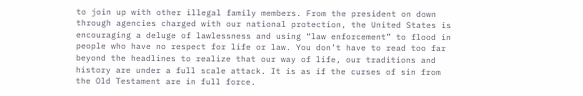to join up with other illegal family members. From the president on down through agencies charged with our national protection, the United States is encouraging a deluge of lawlessness and using “law enforcement” to flood in people who have no respect for life or law. You don’t have to read too far beyond the headlines to realize that our way of life, our traditions and history are under a full scale attack. It is as if the curses of sin from the Old Testament are in full force.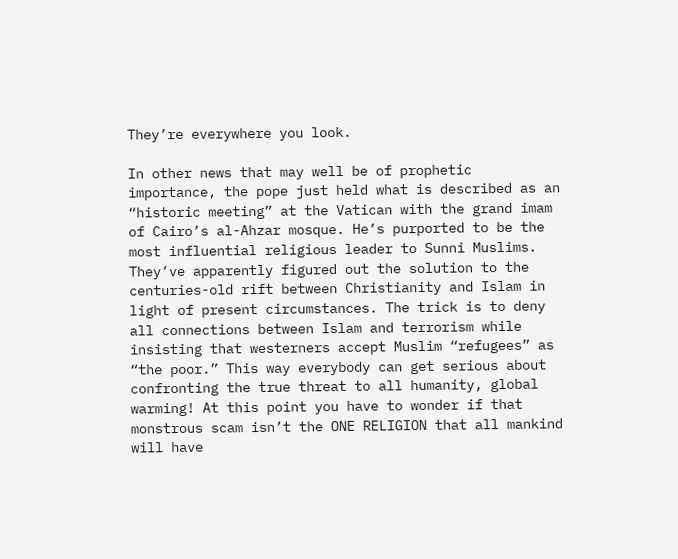They’re everywhere you look.

In other news that may well be of prophetic importance, the pope just held what is described as an “historic meeting” at the Vatican with the grand imam of Cairo’s al-Ahzar mosque. He’s purported to be the most influential religious leader to Sunni Muslims. They’ve apparently figured out the solution to the centuries-old rift between Christianity and Islam in light of present circumstances. The trick is to deny all connections between Islam and terrorism while insisting that westerners accept Muslim “refugees” as “the poor.” This way everybody can get serious about confronting the true threat to all humanity, global warming! At this point you have to wonder if that monstrous scam isn’t the ONE RELIGION that all mankind will have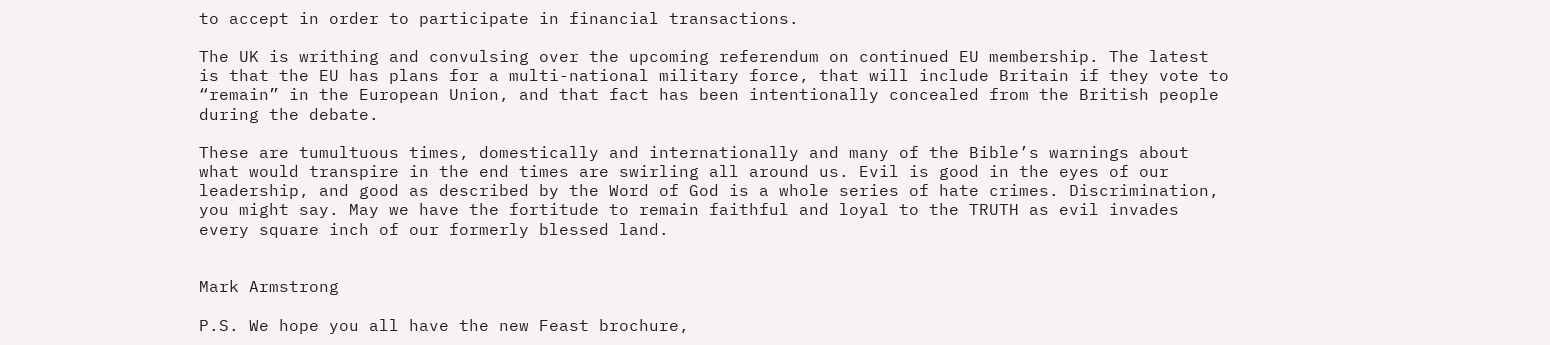to accept in order to participate in financial transactions.

The UK is writhing and convulsing over the upcoming referendum on continued EU membership. The latest is that the EU has plans for a multi-national military force, that will include Britain if they vote to “remain” in the European Union, and that fact has been intentionally concealed from the British people during the debate.

These are tumultuous times, domestically and internationally and many of the Bible’s warnings about what would transpire in the end times are swirling all around us. Evil is good in the eyes of our leadership, and good as described by the Word of God is a whole series of hate crimes. Discrimination, you might say. May we have the fortitude to remain faithful and loyal to the TRUTH as evil invades every square inch of our formerly blessed land.


Mark Armstrong

P.S. We hope you all have the new Feast brochure,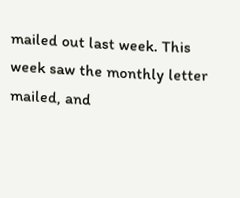mailed out last week. This week saw the monthly letter mailed, and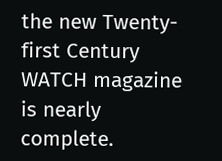the new Twenty-first Century WATCH magazine is nearly complete.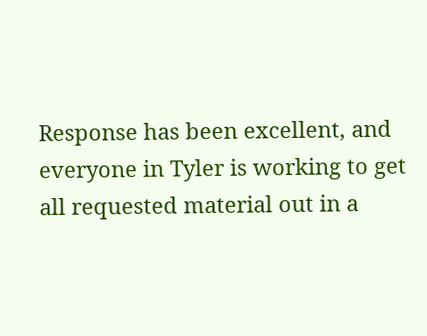Response has been excellent, and everyone in Tyler is working to get all requested material out in a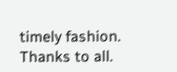timely fashion. Thanks to all.